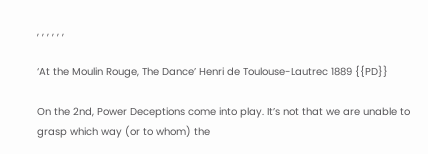, , , , , ,

‘At the Moulin Rouge, The Dance’ Henri de Toulouse-Lautrec 1889 {{PD}}

On the 2nd, Power Deceptions come into play. It’s not that we are unable to grasp which way (or to whom) the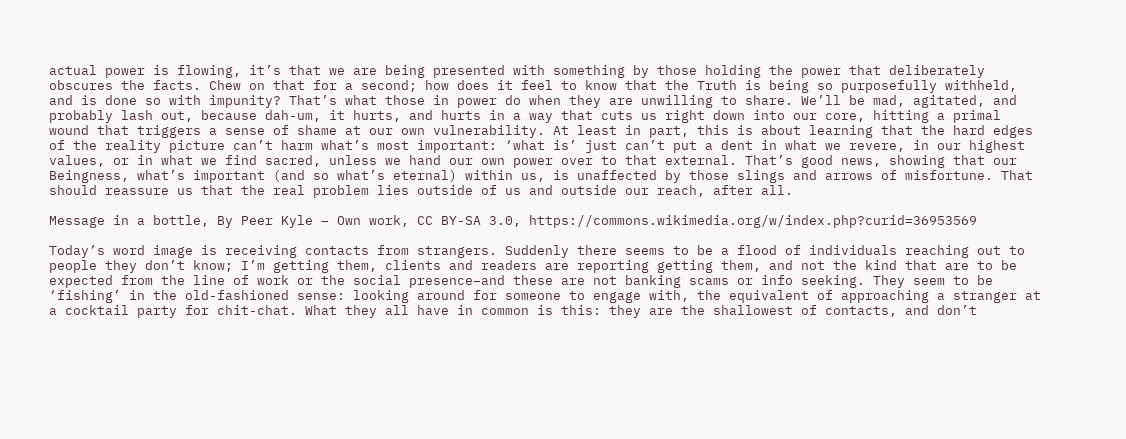actual power is flowing, it’s that we are being presented with something by those holding the power that deliberately obscures the facts. Chew on that for a second; how does it feel to know that the Truth is being so purposefully withheld, and is done so with impunity? That’s what those in power do when they are unwilling to share. We’ll be mad, agitated, and probably lash out, because dah-um, it hurts, and hurts in a way that cuts us right down into our core, hitting a primal wound that triggers a sense of shame at our own vulnerability. At least in part, this is about learning that the hard edges of the reality picture can’t harm what’s most important: ‘what is’ just can’t put a dent in what we revere, in our highest values, or in what we find sacred, unless we hand our own power over to that external. That’s good news, showing that our Beingness, what’s important (and so what’s eternal) within us, is unaffected by those slings and arrows of misfortune. That should reassure us that the real problem lies outside of us and outside our reach, after all.

Message in a bottle, By Peer Kyle – Own work, CC BY-SA 3.0, https://commons.wikimedia.org/w/index.php?curid=36953569

Today’s word image is receiving contacts from strangers. Suddenly there seems to be a flood of individuals reaching out to people they don’t know; I’m getting them, clients and readers are reporting getting them, and not the kind that are to be expected from the line of work or the social presence–and these are not banking scams or info seeking. They seem to be ‘fishing’ in the old-fashioned sense: looking around for someone to engage with, the equivalent of approaching a stranger at a cocktail party for chit-chat. What they all have in common is this: they are the shallowest of contacts, and don’t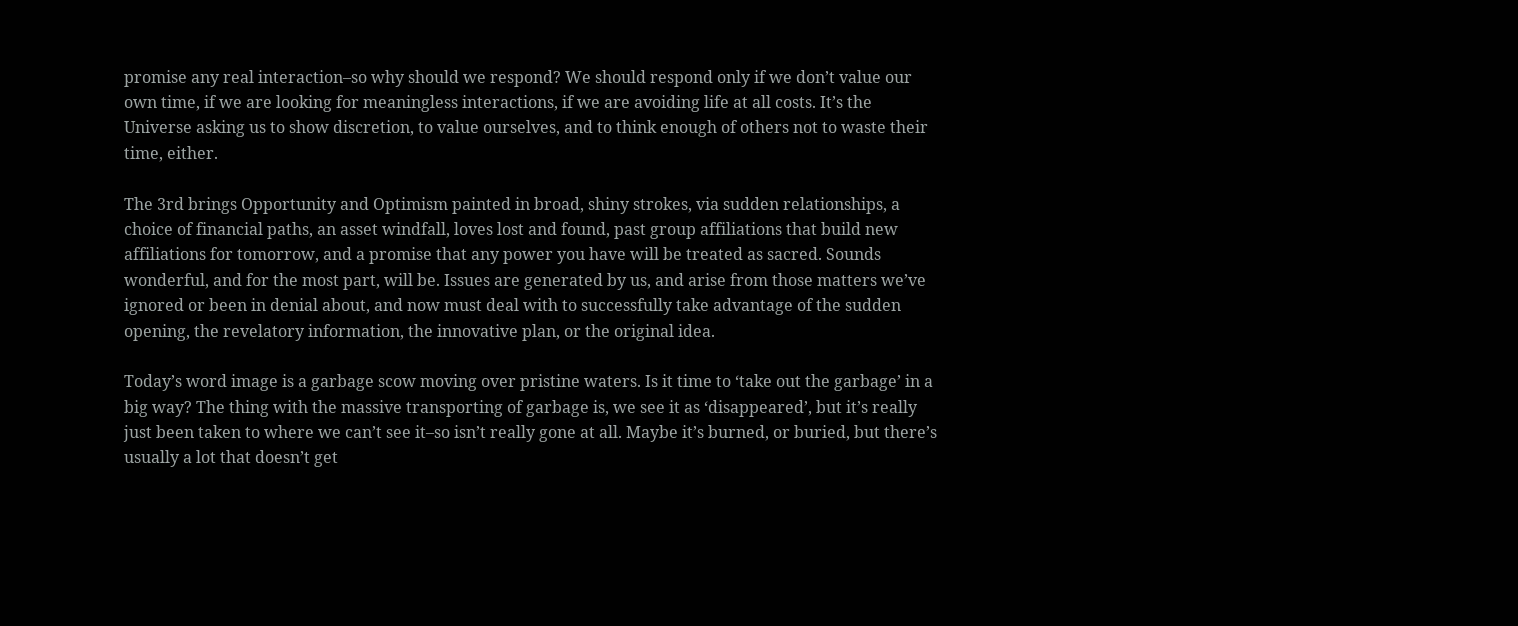promise any real interaction–so why should we respond? We should respond only if we don’t value our own time, if we are looking for meaningless interactions, if we are avoiding life at all costs. It’s the Universe asking us to show discretion, to value ourselves, and to think enough of others not to waste their time, either.

The 3rd brings Opportunity and Optimism painted in broad, shiny strokes, via sudden relationships, a choice of financial paths, an asset windfall, loves lost and found, past group affiliations that build new affiliations for tomorrow, and a promise that any power you have will be treated as sacred. Sounds wonderful, and for the most part, will be. Issues are generated by us, and arise from those matters we’ve ignored or been in denial about, and now must deal with to successfully take advantage of the sudden opening, the revelatory information, the innovative plan, or the original idea.

Today’s word image is a garbage scow moving over pristine waters. Is it time to ‘take out the garbage’ in a big way? The thing with the massive transporting of garbage is, we see it as ‘disappeared’, but it’s really just been taken to where we can’t see it–so isn’t really gone at all. Maybe it’s burned, or buried, but there’s usually a lot that doesn’t get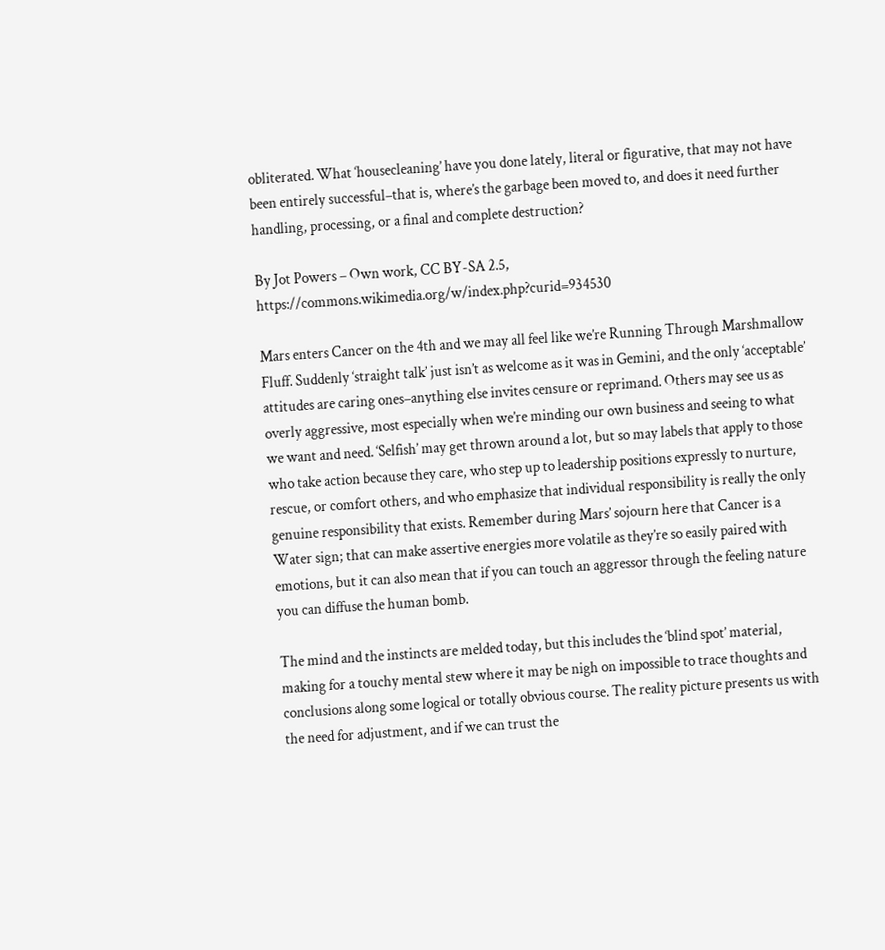obliterated. What ‘housecleaning’ have you done lately, literal or figurative, that may not have been entirely successful–that is, where’s the garbage been moved to, and does it need further handling, processing, or a final and complete destruction?

By Jot Powers – Own work, CC BY-SA 2.5, https://commons.wikimedia.org/w/index.php?curid=934530

Mars enters Cancer on the 4th and we may all feel like we’re Running Through Marshmallow Fluff. Suddenly ‘straight talk’ just isn’t as welcome as it was in Gemini, and the only ‘acceptable’ attitudes are caring ones–anything else invites censure or reprimand. Others may see us as overly aggressive, most especially when we’re minding our own business and seeing to what we want and need. ‘Selfish’ may get thrown around a lot, but so may labels that apply to those who take action because they care, who step up to leadership positions expressly to nurture, rescue, or comfort others, and who emphasize that individual responsibility is really the only genuine responsibility that exists. Remember during Mars’ sojourn here that Cancer is a Water sign; that can make assertive energies more volatile as they’re so easily paired with emotions, but it can also mean that if you can touch an aggressor through the feeling nature you can diffuse the human bomb.

The mind and the instincts are melded today, but this includes the ‘blind spot’ material, making for a touchy mental stew where it may be nigh on impossible to trace thoughts and conclusions along some logical or totally obvious course. The reality picture presents us with the need for adjustment, and if we can trust the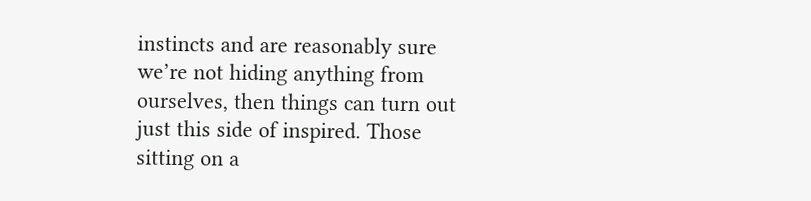instincts and are reasonably sure we’re not hiding anything from ourselves, then things can turn out just this side of inspired. Those sitting on a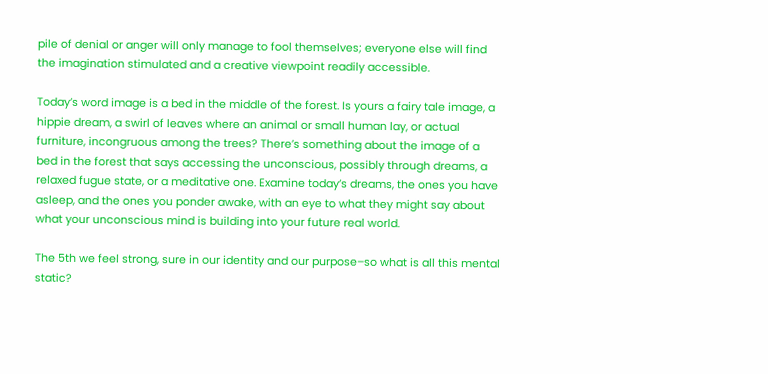pile of denial or anger will only manage to fool themselves; everyone else will find the imagination stimulated and a creative viewpoint readily accessible.

Today’s word image is a bed in the middle of the forest. Is yours a fairy tale image, a hippie dream, a swirl of leaves where an animal or small human lay, or actual furniture, incongruous among the trees? There’s something about the image of a bed in the forest that says accessing the unconscious, possibly through dreams, a relaxed fugue state, or a meditative one. Examine today’s dreams, the ones you have asleep, and the ones you ponder awake, with an eye to what they might say about what your unconscious mind is building into your future real world.

The 5th we feel strong, sure in our identity and our purpose–so what is all this mental static?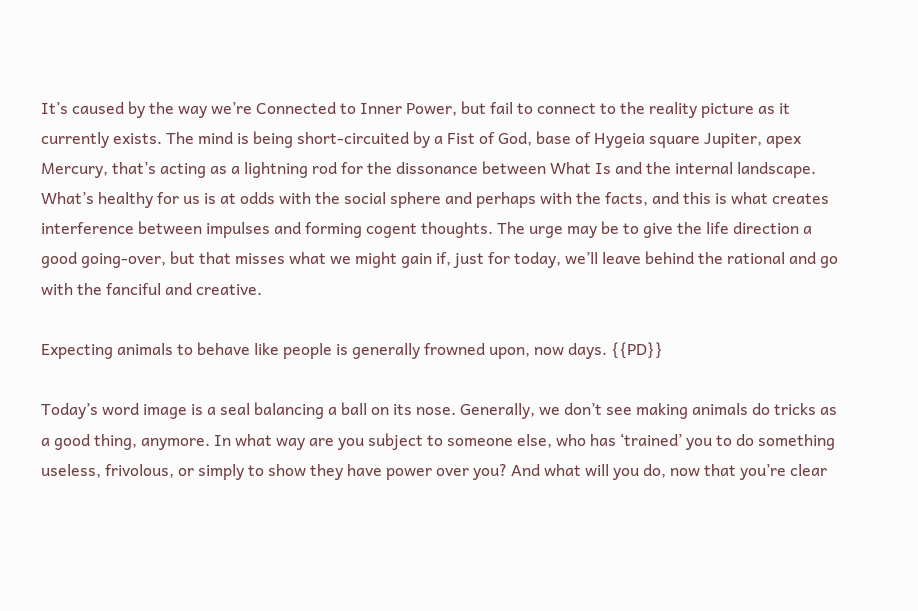It’s caused by the way we’re Connected to Inner Power, but fail to connect to the reality picture as it currently exists. The mind is being short-circuited by a Fist of God, base of Hygeia square Jupiter, apex Mercury, that’s acting as a lightning rod for the dissonance between What Is and the internal landscape. What’s healthy for us is at odds with the social sphere and perhaps with the facts, and this is what creates interference between impulses and forming cogent thoughts. The urge may be to give the life direction a good going-over, but that misses what we might gain if, just for today, we’ll leave behind the rational and go with the fanciful and creative.

Expecting animals to behave like people is generally frowned upon, now days. {{PD}}

Today’s word image is a seal balancing a ball on its nose. Generally, we don’t see making animals do tricks as a good thing, anymore. In what way are you subject to someone else, who has ‘trained’ you to do something useless, frivolous, or simply to show they have power over you? And what will you do, now that you’re clear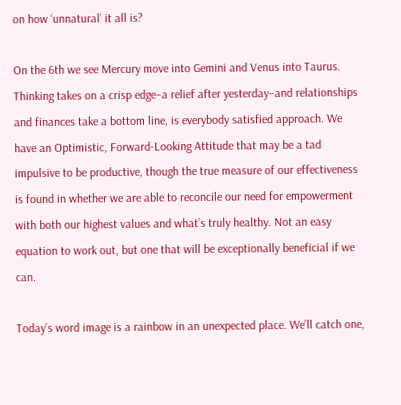on how ‘unnatural’ it all is?

On the 6th we see Mercury move into Gemini and Venus into Taurus. Thinking takes on a crisp edge–a relief after yesterday–and relationships and finances take a bottom line, is everybody satisfied approach. We have an Optimistic, Forward-Looking Attitude that may be a tad impulsive to be productive, though the true measure of our effectiveness is found in whether we are able to reconcile our need for empowerment with both our highest values and what’s truly healthy. Not an easy equation to work out, but one that will be exceptionally beneficial if we can.

Today’s word image is a rainbow in an unexpected place. We’ll catch one,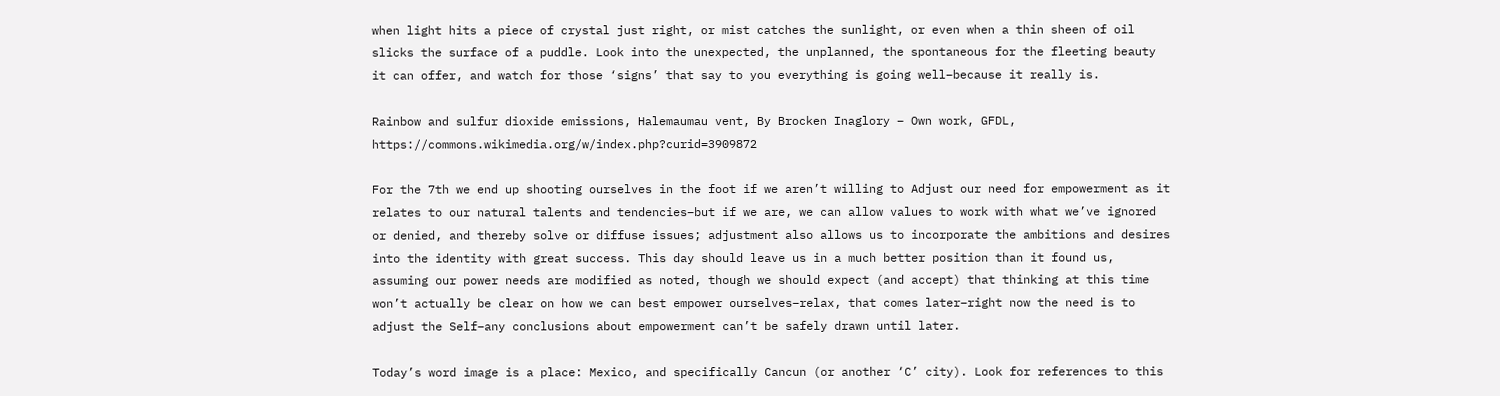when light hits a piece of crystal just right, or mist catches the sunlight, or even when a thin sheen of oil slicks the surface of a puddle. Look into the unexpected, the unplanned, the spontaneous for the fleeting beauty it can offer, and watch for those ‘signs’ that say to you everything is going well–because it really is.

Rainbow and sulfur dioxide emissions, Halemaumau vent, By Brocken Inaglory – Own work, GFDL, https://commons.wikimedia.org/w/index.php?curid=3909872

For the 7th we end up shooting ourselves in the foot if we aren’t willing to Adjust our need for empowerment as it relates to our natural talents and tendencies–but if we are, we can allow values to work with what we’ve ignored or denied, and thereby solve or diffuse issues; adjustment also allows us to incorporate the ambitions and desires into the identity with great success. This day should leave us in a much better position than it found us, assuming our power needs are modified as noted, though we should expect (and accept) that thinking at this time won’t actually be clear on how we can best empower ourselves–relax, that comes later–right now the need is to adjust the Self–any conclusions about empowerment can’t be safely drawn until later.

Today’s word image is a place: Mexico, and specifically Cancun (or another ‘C’ city). Look for references to this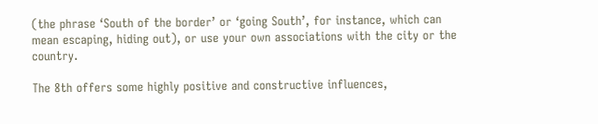(the phrase ‘South of the border’ or ‘going South’, for instance, which can mean escaping, hiding out), or use your own associations with the city or the country.

The 8th offers some highly positive and constructive influences,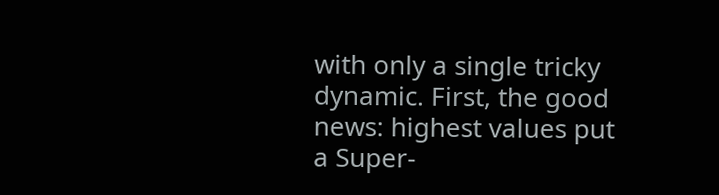with only a single tricky dynamic. First, the good news: highest values put a Super-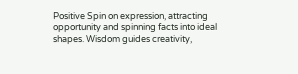Positive Spin on expression, attracting opportunity and spinning facts into ideal shapes. Wisdom guides creativity,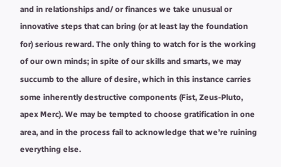and in relationships and/ or finances we take unusual or innovative steps that can bring (or at least lay the foundation for) serious reward. The only thing to watch for is the working of our own minds; in spite of our skills and smarts, we may succumb to the allure of desire, which in this instance carries some inherently destructive components (Fist, Zeus-Pluto, apex Merc). We may be tempted to choose gratification in one area, and in the process fail to acknowledge that we’re ruining everything else.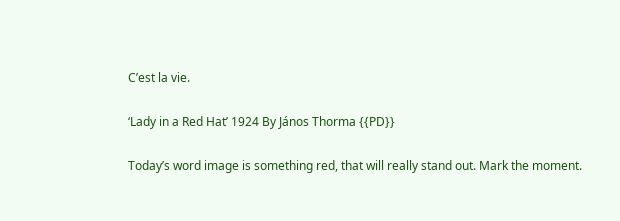C’est la vie.

‘Lady in a Red Hat’ 1924 By János Thorma {{PD}}

Today’s word image is something red, that will really stand out. Mark the moment.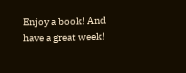Enjoy a book! And have a great week!